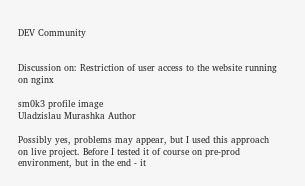DEV Community


Discussion on: Restriction of user access to the website running on nginx

sm0k3 profile image
Uladzislau Murashka Author

Possibly yes, problems may appear, but I used this approach on live project. Before I tested it of course on pre-prod environment, but in the end - it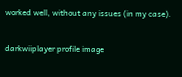worked well, without any issues (in my case).

darkwiiplayer profile image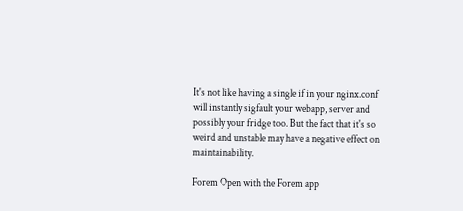It's not like having a single if in your nginx.conf will instantly sigfault your webapp, server and possibly your fridge too. But the fact that it's so weird and unstable may have a negative effect on maintainability.

Forem Open with the Forem app